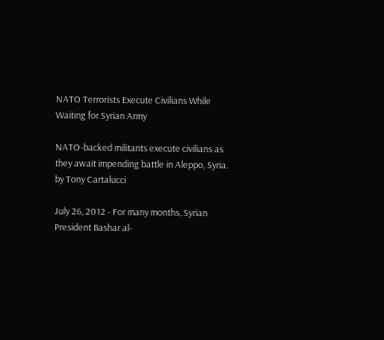NATO Terrorists Execute Civilians While Waiting for Syrian Army

NATO-backed militants execute civilians as they await impending battle in Aleppo, Syria.
by Tony Cartalucci

July 26, 2012 - For many months, Syrian President Bashar al-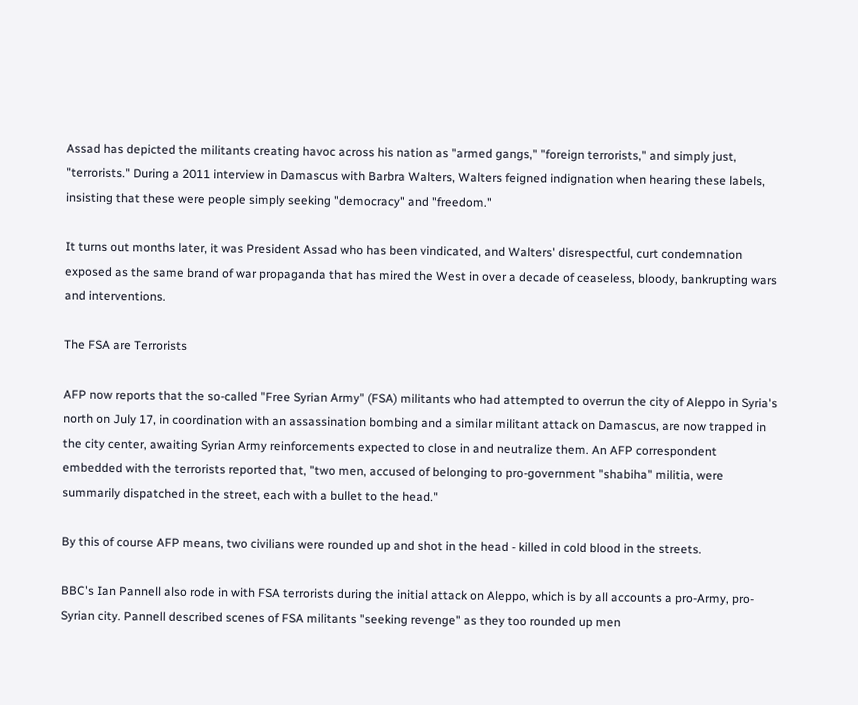Assad has depicted the militants creating havoc across his nation as "armed gangs," "foreign terrorists," and simply just, "terrorists." During a 2011 interview in Damascus with Barbra Walters, Walters feigned indignation when hearing these labels, insisting that these were people simply seeking "democracy" and "freedom."

It turns out months later, it was President Assad who has been vindicated, and Walters' disrespectful, curt condemnation exposed as the same brand of war propaganda that has mired the West in over a decade of ceaseless, bloody, bankrupting wars and interventions.

The FSA are Terrorists

AFP now reports that the so-called "Free Syrian Army" (FSA) militants who had attempted to overrun the city of Aleppo in Syria's north on July 17, in coordination with an assassination bombing and a similar militant attack on Damascus, are now trapped in the city center, awaiting Syrian Army reinforcements expected to close in and neutralize them. An AFP correspondent embedded with the terrorists reported that, "two men, accused of belonging to pro-government "shabiha" militia, were summarily dispatched in the street, each with a bullet to the head."

By this of course AFP means, two civilians were rounded up and shot in the head - killed in cold blood in the streets.

BBC's Ian Pannell also rode in with FSA terrorists during the initial attack on Aleppo, which is by all accounts a pro-Army, pro-Syrian city. Pannell described scenes of FSA militants "seeking revenge" as they too rounded up men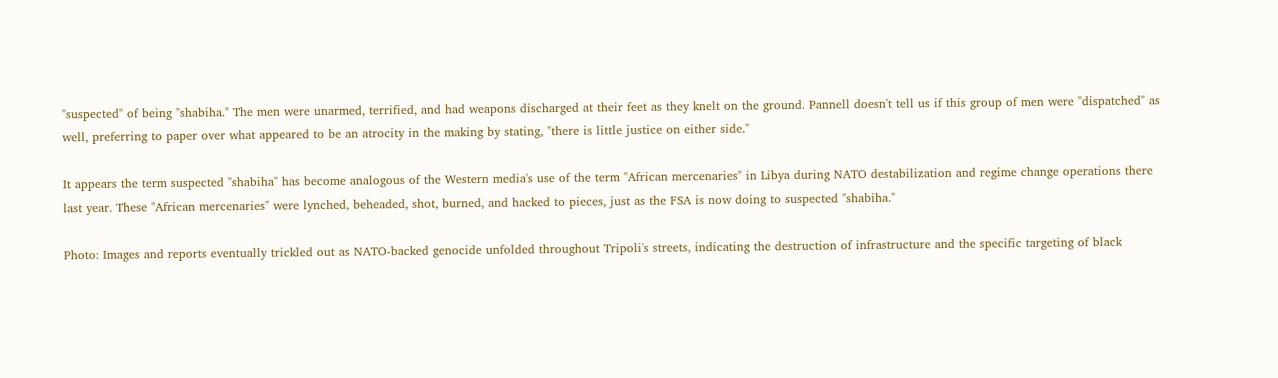"suspected" of being "shabiha." The men were unarmed, terrified, and had weapons discharged at their feet as they knelt on the ground. Pannell doesn't tell us if this group of men were "dispatched" as well, preferring to paper over what appeared to be an atrocity in the making by stating, "there is little justice on either side."

It appears the term suspected "shabiha" has become analogous of the Western media's use of the term "African mercenaries" in Libya during NATO destabilization and regime change operations there last year. These "African mercenaries" were lynched, beheaded, shot, burned, and hacked to pieces, just as the FSA is now doing to suspected "shabiha."

Photo: Images and reports eventually trickled out as NATO-backed genocide unfolded throughout Tripoli's streets, indicating the destruction of infrastructure and the specific targeting of black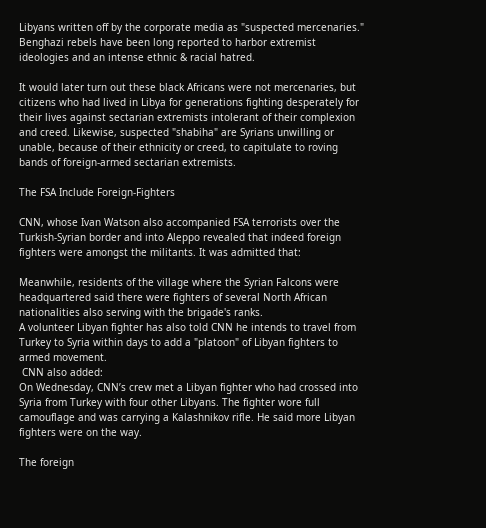Libyans written off by the corporate media as "suspected mercenaries." Benghazi rebels have been long reported to harbor extremist ideologies and an intense ethnic & racial hatred.

It would later turn out these black Africans were not mercenaries, but citizens who had lived in Libya for generations fighting desperately for their lives against sectarian extremists intolerant of their complexion and creed. Likewise, suspected "shabiha" are Syrians unwilling or unable, because of their ethnicity or creed, to capitulate to roving bands of foreign-armed sectarian extremists.

The FSA Include Foreign-Fighters

CNN, whose Ivan Watson also accompanied FSA terrorists over the Turkish-Syrian border and into Aleppo revealed that indeed foreign fighters were amongst the militants. It was admitted that:

Meanwhile, residents of the village where the Syrian Falcons were headquartered said there were fighters of several North African nationalities also serving with the brigade's ranks.
A volunteer Libyan fighter has also told CNN he intends to travel from Turkey to Syria within days to add a "platoon" of Libyan fighters to armed movement.
 CNN also added:
On Wednesday, CNN’s crew met a Libyan fighter who had crossed into Syria from Turkey with four other Libyans. The fighter wore full camouflage and was carrying a Kalashnikov rifle. He said more Libyan fighters were on the way.

The foreign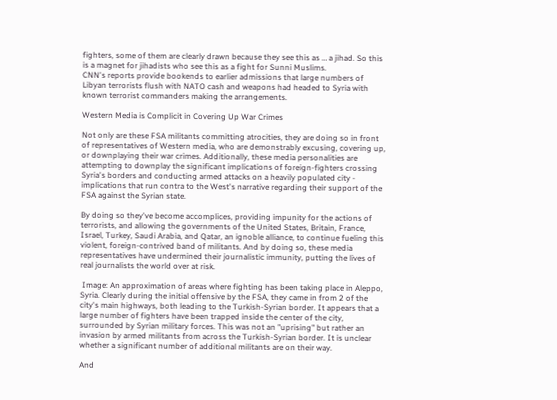fighters, some of them are clearly drawn because they see this as … a jihad. So this is a magnet for jihadists who see this as a fight for Sunni Muslims.
CNN's reports provide bookends to earlier admissions that large numbers of Libyan terrorists flush with NATO cash and weapons had headed to Syria with known terrorist commanders making the arrangements.

Western Media is Complicit in Covering Up War Crimes

Not only are these FSA militants committing atrocities, they are doing so in front of representatives of Western media, who are demonstrably excusing, covering up, or downplaying their war crimes. Additionally, these media personalities are attempting to downplay the significant implications of foreign-fighters crossing Syria's borders and conducting armed attacks on a heavily populated city - implications that run contra to the West's narrative regarding their support of the FSA against the Syrian state.

By doing so they've become accomplices, providing impunity for the actions of terrorists, and allowing the governments of the United States, Britain, France, Israel, Turkey, Saudi Arabia, and Qatar, an ignoble alliance, to continue fueling this violent, foreign-contrived band of militants. And by doing so, these media representatives have undermined their journalistic immunity, putting the lives of real journalists the world over at risk.

 Image: An approximation of areas where fighting has been taking place in Aleppo, Syria. Clearly during the initial offensive by the FSA, they came in from 2 of the city's main highways, both leading to the Turkish-Syrian border. It appears that a large number of fighters have been trapped inside the center of the city, surrounded by Syrian military forces. This was not an "uprising" but rather an invasion by armed militants from across the Turkish-Syrian border. It is unclear whether a significant number of additional militants are on their way.

And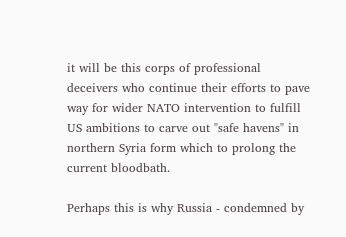it will be this corps of professional deceivers who continue their efforts to pave way for wider NATO intervention to fulfill US ambitions to carve out "safe havens" in northern Syria form which to prolong the current bloodbath.

Perhaps this is why Russia - condemned by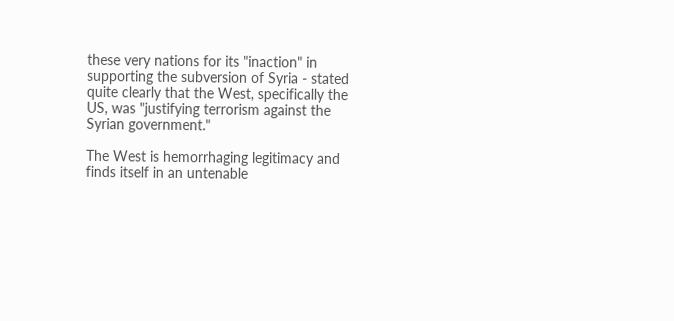these very nations for its "inaction" in supporting the subversion of Syria - stated quite clearly that the West, specifically the US, was "justifying terrorism against the Syrian government."

The West is hemorrhaging legitimacy and finds itself in an untenable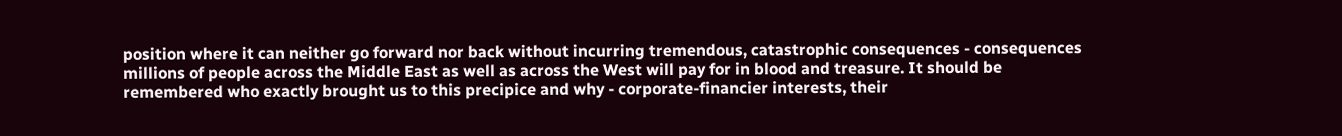position where it can neither go forward nor back without incurring tremendous, catastrophic consequences - consequences millions of people across the Middle East as well as across the West will pay for in blood and treasure. It should be remembered who exactly brought us to this precipice and why - corporate-financier interests, their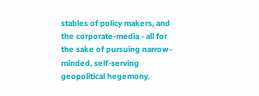stables of policy makers, and the corporate-media - all for the sake of pursuing narrow-minded, self-serving geopolitical hegemony.